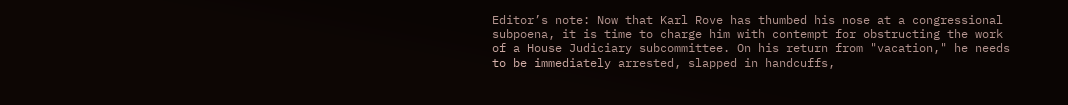Editor’s note: Now that Karl Rove has thumbed his nose at a congressional subpoena, it is time to charge him with contempt for obstructing the work of a House Judiciary subcommittee. On his return from "vacation," he needs to be immediately arrested, slapped in handcuffs,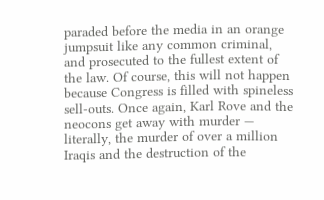paraded before the media in an orange jumpsuit like any common criminal, and prosecuted to the fullest extent of the law. Of course, this will not happen because Congress is filled with spineless sell-outs. Once again, Karl Rove and the neocons get away with murder — literally, the murder of over a million Iraqis and the destruction of the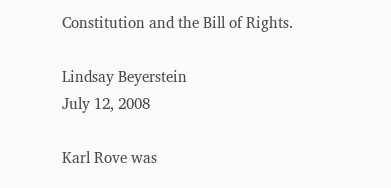Constitution and the Bill of Rights.

Lindsay Beyerstein
July 12, 2008

Karl Rove was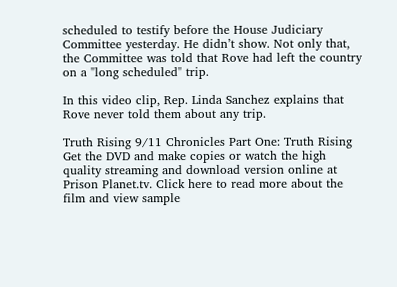scheduled to testify before the House Judiciary Committee yesterday. He didn’t show. Not only that, the Committee was told that Rove had left the country on a "long scheduled" trip.

In this video clip, Rep. Linda Sanchez explains that Rove never told them about any trip.

Truth Rising 9/11 Chronicles Part One: Truth Rising
Get the DVD and make copies or watch the high quality streaming and download version online at Prison Planet.tv. Click here to read more about the film and view sample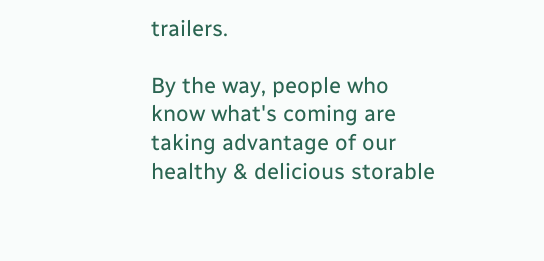trailers.

By the way, people who know what's coming are taking advantage of our healthy & delicious storable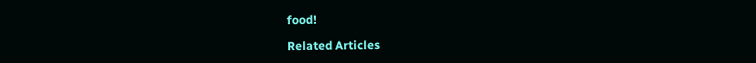food!

Related Articles